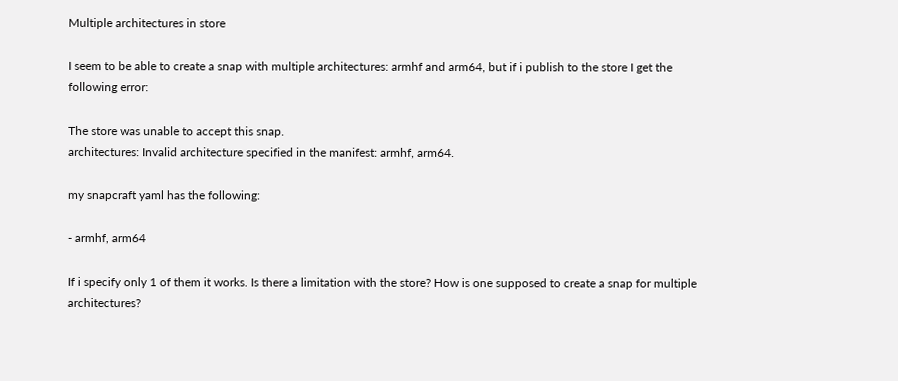Multiple architectures in store

I seem to be able to create a snap with multiple architectures: armhf and arm64, but if i publish to the store I get the following error:

The store was unable to accept this snap.
architectures: Invalid architecture specified in the manifest: armhf, arm64.

my snapcraft yaml has the following:

- armhf, arm64

If i specify only 1 of them it works. Is there a limitation with the store? How is one supposed to create a snap for multiple architectures?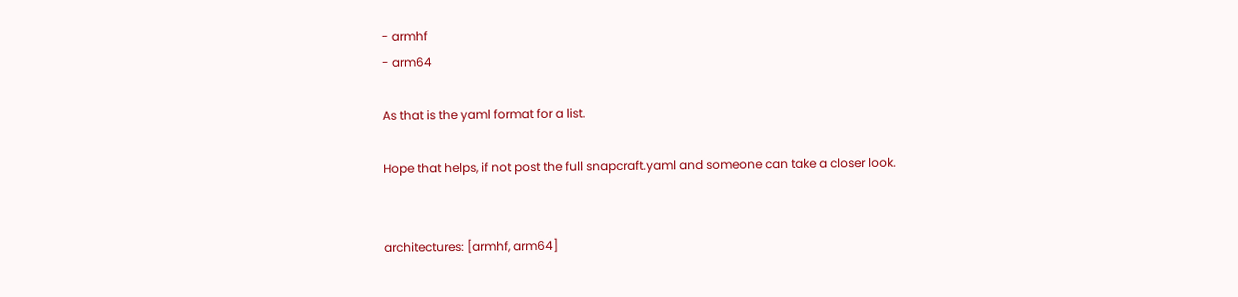- armhf
- arm64

As that is the yaml format for a list.

Hope that helps, if not post the full snapcraft.yaml and someone can take a closer look.


architectures: [armhf, arm64]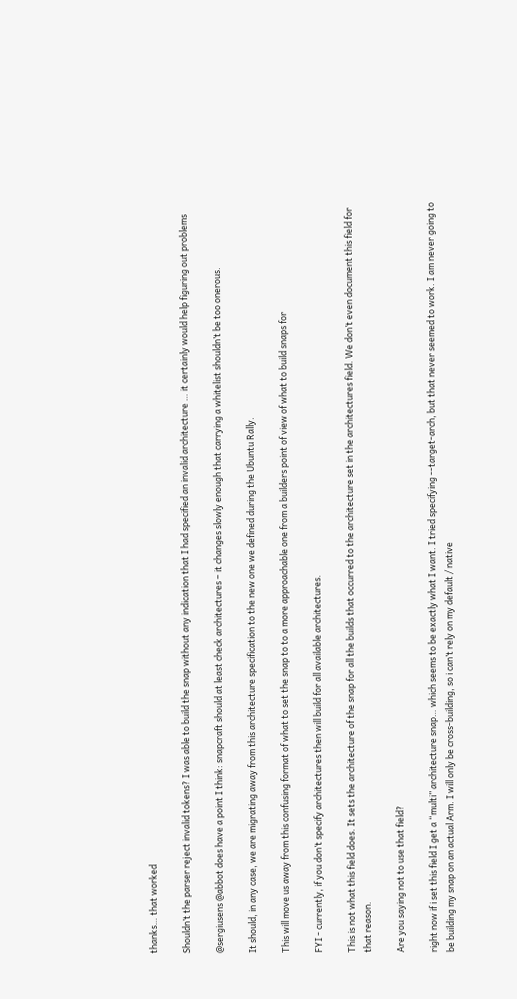thanks… that worked

Shouldn’t the parser reject invalid tokens? I was able to build the snap without any indication that I had specified an invalid architecture … it certainly would help figuring out problems

@sergiusens @abbot does have a point I think: snapcraft should at least check architectures – it changes slowly enough that carrying a whitelist shouldn’t be too onerous.

It should, in any case, we are migrating away from this architecture specification to the new one we defined during the Ubuntu Rally.

This will move us away from this confusing format of what to set the snap to to a more approachable one from a builders point of view of what to build snaps for

FYI - currently, if you don’t specify architectures then will build for all available architectures.

This is not what this field does. It sets the architecture of the snap for all the builds that occurred to the architecture set in the architectures field. We don’t even document this field for that reason.

Are you saying not to use that field?

right now if i set this field I get a “multi” architecture snap… which seems to be exactly what I want. I tried specifying --target-arch, but that never seemed to work. I am never going to be building my snap on an actual Arm. I will only be cross-building, so i can’t rely on my default / native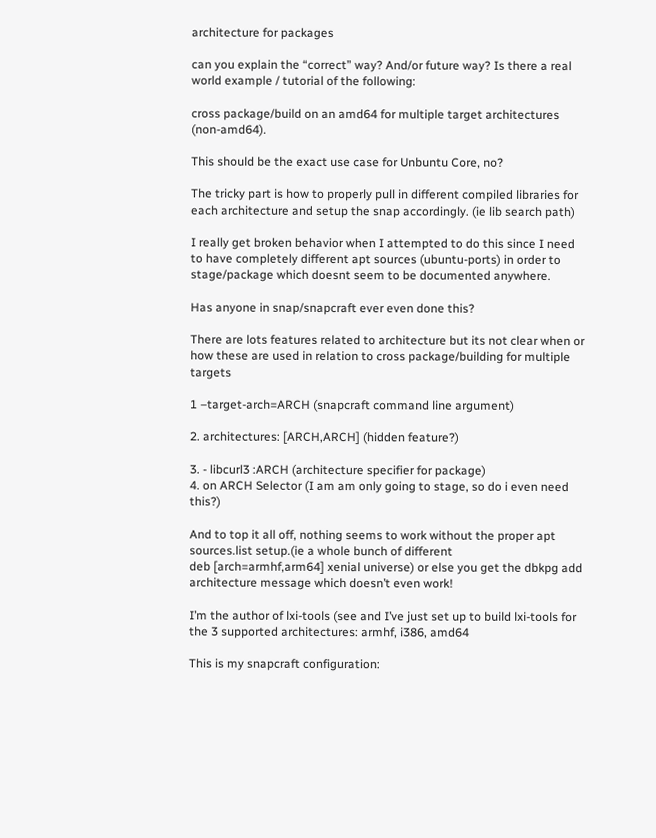architecture for packages

can you explain the “correct” way? And/or future way? Is there a real world example / tutorial of the following:

cross package/build on an amd64 for multiple target architectures (non-amd64).

This should be the exact use case for Unbuntu Core, no?

The tricky part is how to properly pull in different compiled libraries for each architecture and setup the snap accordingly. (ie lib search path)

I really get broken behavior when I attempted to do this since I need to have completely different apt sources (ubuntu-ports) in order to stage/package which doesnt seem to be documented anywhere.

Has anyone in snap/snapcraft ever even done this?

There are lots features related to architecture but its not clear when or how these are used in relation to cross package/building for multiple targets

1 –target-arch=ARCH (snapcraft command line argument)

2. architectures: [ARCH,ARCH] (hidden feature?)

3. - libcurl3 :ARCH (architecture specifier for package)
4. on ARCH Selector (I am am only going to stage, so do i even need this?)

And to top it all off, nothing seems to work without the proper apt sources.list setup.(ie a whole bunch of different
deb [arch=armhf,arm64] xenial universe) or else you get the dbkpg add architecture message which doesn’t even work!

I’m the author of lxi-tools (see and I’ve just set up to build lxi-tools for the 3 supported architectures: armhf, i386, amd64

This is my snapcraft configuration: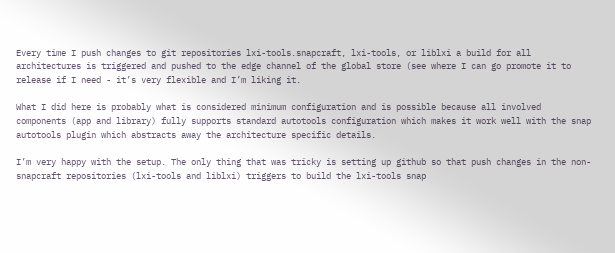Every time I push changes to git repositories lxi-tools.snapcraft, lxi-tools, or liblxi a build for all architectures is triggered and pushed to the edge channel of the global store (see where I can go promote it to release if I need - it’s very flexible and I’m liking it.

What I did here is probably what is considered minimum configuration and is possible because all involved components (app and library) fully supports standard autotools configuration which makes it work well with the snap autotools plugin which abstracts away the architecture specific details.

I’m very happy with the setup. The only thing that was tricky is setting up github so that push changes in the non-snapcraft repositories (lxi-tools and liblxi) triggers to build the lxi-tools snap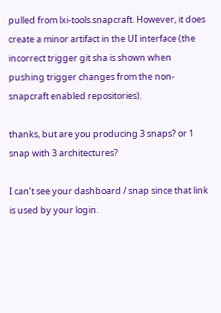pulled from lxi-tools.snapcraft. However, it does create a minor artifact in the UI interface (the incorrect trigger git sha is shown when pushing trigger changes from the non-snapcraft enabled repositories).

thanks, but are you producing 3 snaps? or 1 snap with 3 architectures?

I can’t see your dashboard / snap since that link is used by your login.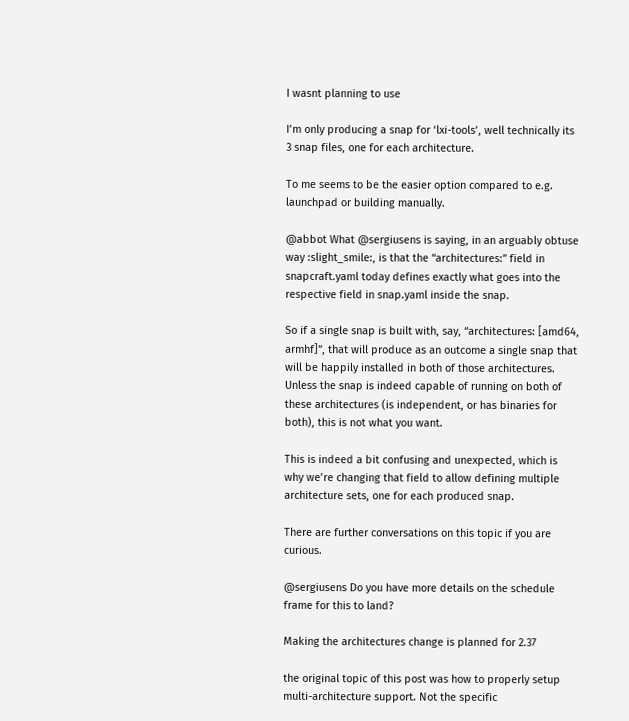I wasnt planning to use

I’m only producing a snap for ‘lxi-tools’, well technically its 3 snap files, one for each architecture.

To me seems to be the easier option compared to e.g. launchpad or building manually.

@abbot What @sergiusens is saying, in an arguably obtuse way :slight_smile:, is that the “architectures:” field in snapcraft.yaml today defines exactly what goes into the respective field in snap.yaml inside the snap.

So if a single snap is built with, say, “architectures: [amd64, armhf]”, that will produce as an outcome a single snap that will be happily installed in both of those architectures. Unless the snap is indeed capable of running on both of these architectures (is independent, or has binaries for both), this is not what you want.

This is indeed a bit confusing and unexpected, which is why we’re changing that field to allow defining multiple architecture sets, one for each produced snap.

There are further conversations on this topic if you are curious.

@sergiusens Do you have more details on the schedule frame for this to land?

Making the architectures change is planned for 2.37

the original topic of this post was how to properly setup multi-architecture support. Not the specific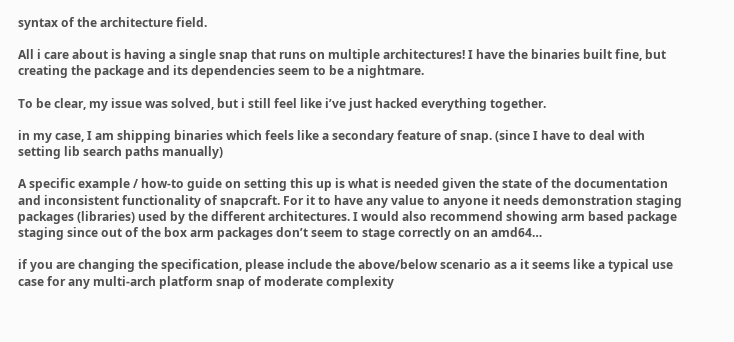syntax of the architecture field.

All i care about is having a single snap that runs on multiple architectures! I have the binaries built fine, but creating the package and its dependencies seem to be a nightmare.

To be clear, my issue was solved, but i still feel like i’ve just hacked everything together.

in my case, I am shipping binaries which feels like a secondary feature of snap. (since I have to deal with setting lib search paths manually)

A specific example / how-to guide on setting this up is what is needed given the state of the documentation and inconsistent functionality of snapcraft. For it to have any value to anyone it needs demonstration staging packages (libraries) used by the different architectures. I would also recommend showing arm based package staging since out of the box arm packages don’t seem to stage correctly on an amd64…

if you are changing the specification, please include the above/below scenario as a it seems like a typical use case for any multi-arch platform snap of moderate complexity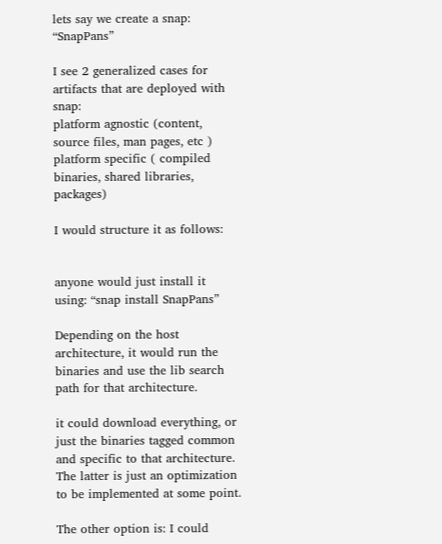lets say we create a snap: “SnapPans”

I see 2 generalized cases for artifacts that are deployed with snap:
platform agnostic (content, source files, man pages, etc )
platform specific ( compiled binaries, shared libraries, packages)

I would structure it as follows:


anyone would just install it using: “snap install SnapPans”

Depending on the host architecture, it would run the binaries and use the lib search path for that architecture.

it could download everything, or just the binaries tagged common and specific to that architecture. The latter is just an optimization to be implemented at some point.

The other option is: I could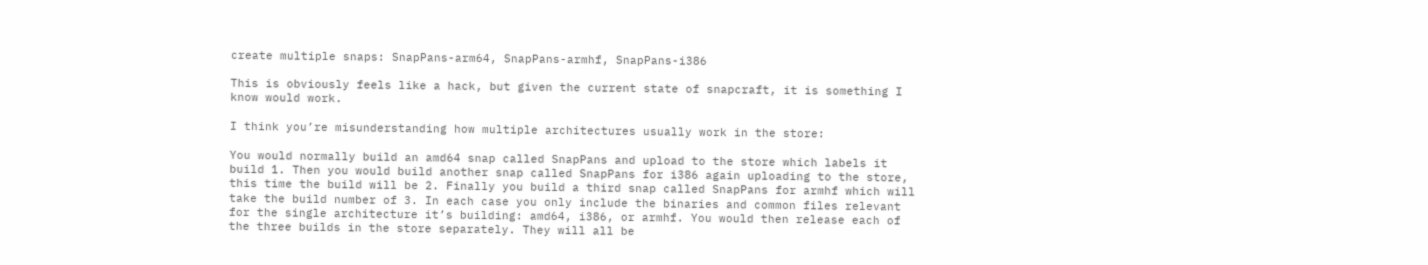create multiple snaps: SnapPans-arm64, SnapPans-armhf, SnapPans-i386

This is obviously feels like a hack, but given the current state of snapcraft, it is something I know would work.

I think you’re misunderstanding how multiple architectures usually work in the store:

You would normally build an amd64 snap called SnapPans and upload to the store which labels it build 1. Then you would build another snap called SnapPans for i386 again uploading to the store, this time the build will be 2. Finally you build a third snap called SnapPans for armhf which will take the build number of 3. In each case you only include the binaries and common files relevant for the single architecture it’s building: amd64, i386, or armhf. You would then release each of the three builds in the store separately. They will all be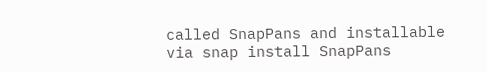called SnapPans and installable via snap install SnapPans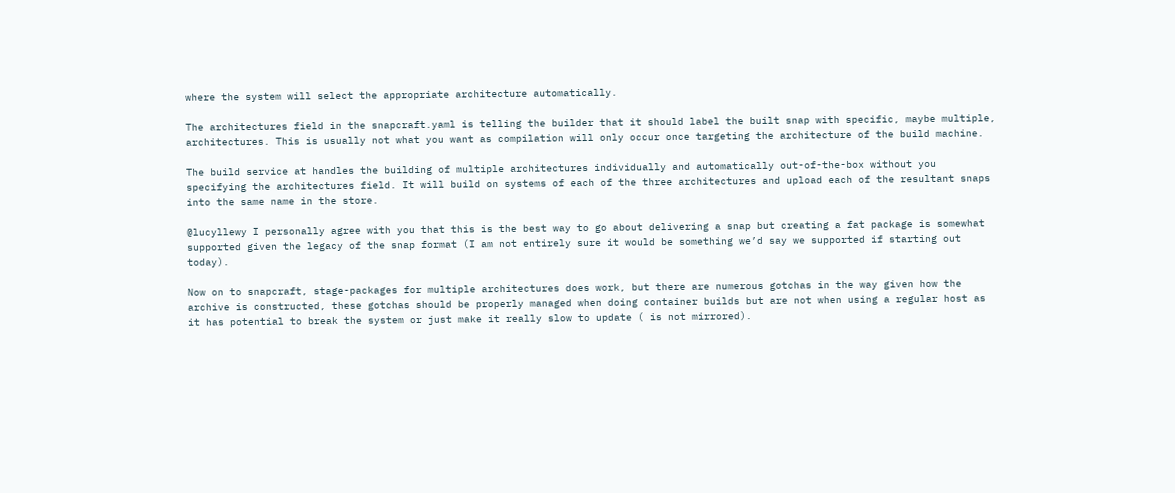where the system will select the appropriate architecture automatically.

The architectures field in the snapcraft.yaml is telling the builder that it should label the built snap with specific, maybe multiple, architectures. This is usually not what you want as compilation will only occur once targeting the architecture of the build machine.

The build service at handles the building of multiple architectures individually and automatically out-of-the-box without you specifying the architectures field. It will build on systems of each of the three architectures and upload each of the resultant snaps into the same name in the store.

@lucyllewy I personally agree with you that this is the best way to go about delivering a snap but creating a fat package is somewhat supported given the legacy of the snap format (I am not entirely sure it would be something we’d say we supported if starting out today).

Now on to snapcraft, stage-packages for multiple architectures does work, but there are numerous gotchas in the way given how the archive is constructed, these gotchas should be properly managed when doing container builds but are not when using a regular host as it has potential to break the system or just make it really slow to update ( is not mirrored).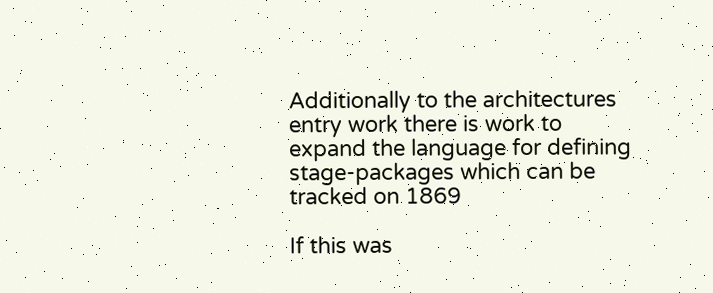Additionally to the architectures entry work there is work to expand the language for defining stage-packages which can be tracked on 1869

If this was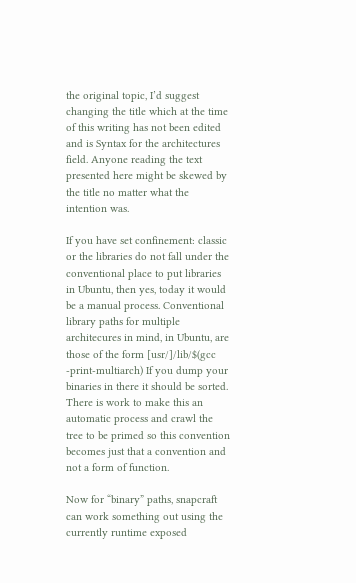the original topic, I’d suggest changing the title which at the time of this writing has not been edited and is Syntax for the architectures field. Anyone reading the text presented here might be skewed by the title no matter what the intention was.

If you have set confinement: classic or the libraries do not fall under the conventional place to put libraries in Ubuntu, then yes, today it would be a manual process. Conventional library paths for multiple architecures in mind, in Ubuntu, are those of the form [usr/]/lib/$(gcc -print-multiarch) If you dump your binaries in there it should be sorted. There is work to make this an automatic process and crawl the tree to be primed so this convention becomes just that a convention and not a form of function.

Now for “binary” paths, snapcraft can work something out using the currently runtime exposed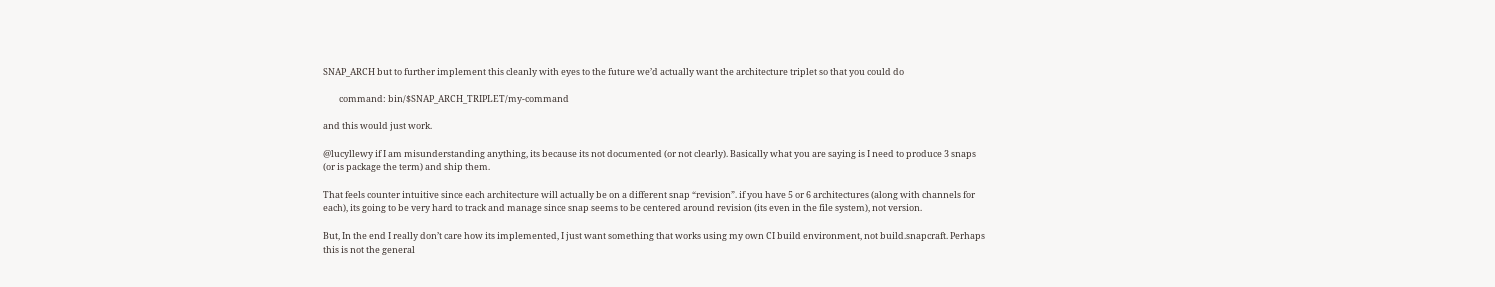SNAP_ARCH but to further implement this cleanly with eyes to the future we’d actually want the architecture triplet so that you could do

        command: bin/$SNAP_ARCH_TRIPLET/my-command

and this would just work.

@lucyllewy if I am misunderstanding anything, its because its not documented (or not clearly). Basically what you are saying is I need to produce 3 snaps (or is package the term) and ship them.

That feels counter intuitive since each architecture will actually be on a different snap “revision”. if you have 5 or 6 architectures (along with channels for each), its going to be very hard to track and manage since snap seems to be centered around revision (its even in the file system), not version.

But, In the end I really don’t care how its implemented, I just want something that works using my own CI build environment, not build.snapcraft. Perhaps this is not the general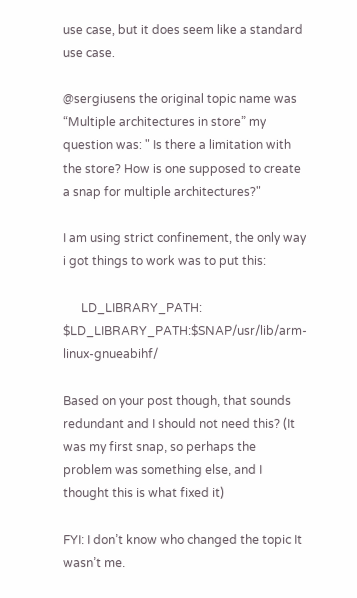use case, but it does seem like a standard use case.

@sergiusens the original topic name was “Multiple architectures in store” my question was: " Is there a limitation with the store? How is one supposed to create a snap for multiple architectures?"

I am using strict confinement, the only way i got things to work was to put this:

      LD_LIBRARY_PATH: $LD_LIBRARY_PATH:$SNAP/usr/lib/arm-linux-gnueabihf/

Based on your post though, that sounds redundant and I should not need this? (It was my first snap, so perhaps the problem was something else, and I thought this is what fixed it)

FYI: I don’t know who changed the topic It wasn’t me.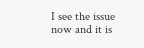I see the issue now and it is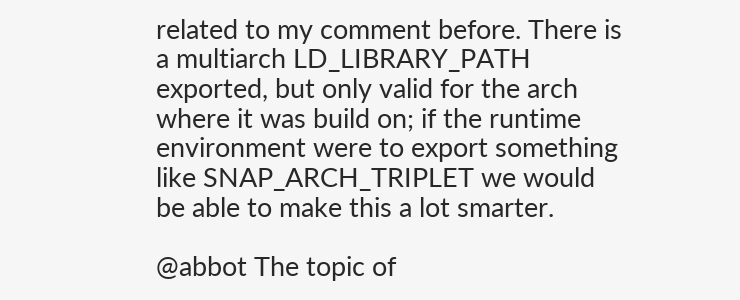related to my comment before. There is a multiarch LD_LIBRARY_PATH exported, but only valid for the arch where it was build on; if the runtime environment were to export something like SNAP_ARCH_TRIPLET we would be able to make this a lot smarter.

@abbot The topic of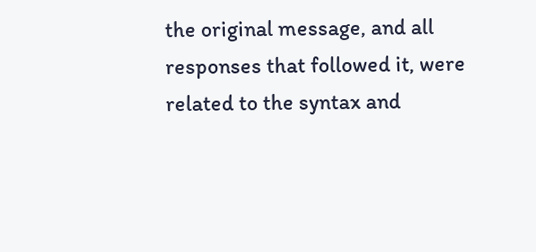the original message, and all responses that followed it, were related to the syntax and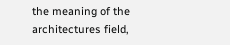the meaning of the architectures field,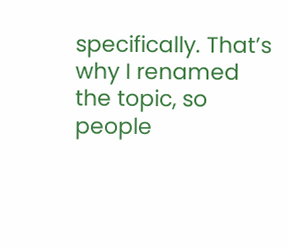specifically. That’s why I renamed the topic, so people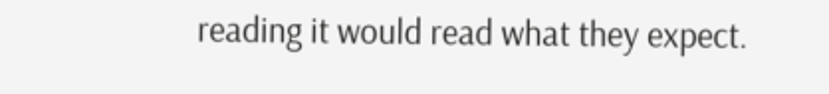reading it would read what they expect.